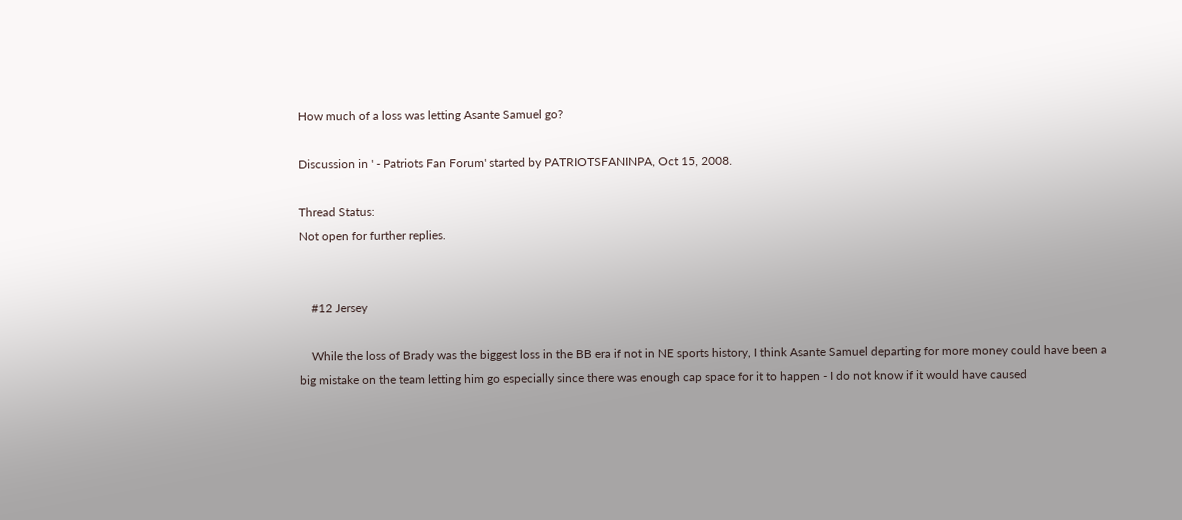How much of a loss was letting Asante Samuel go?

Discussion in ' - Patriots Fan Forum' started by PATRIOTSFANINPA, Oct 15, 2008.

Thread Status:
Not open for further replies.


    #12 Jersey

    While the loss of Brady was the biggest loss in the BB era if not in NE sports history, I think Asante Samuel departing for more money could have been a big mistake on the team letting him go especially since there was enough cap space for it to happen - I do not know if it would have caused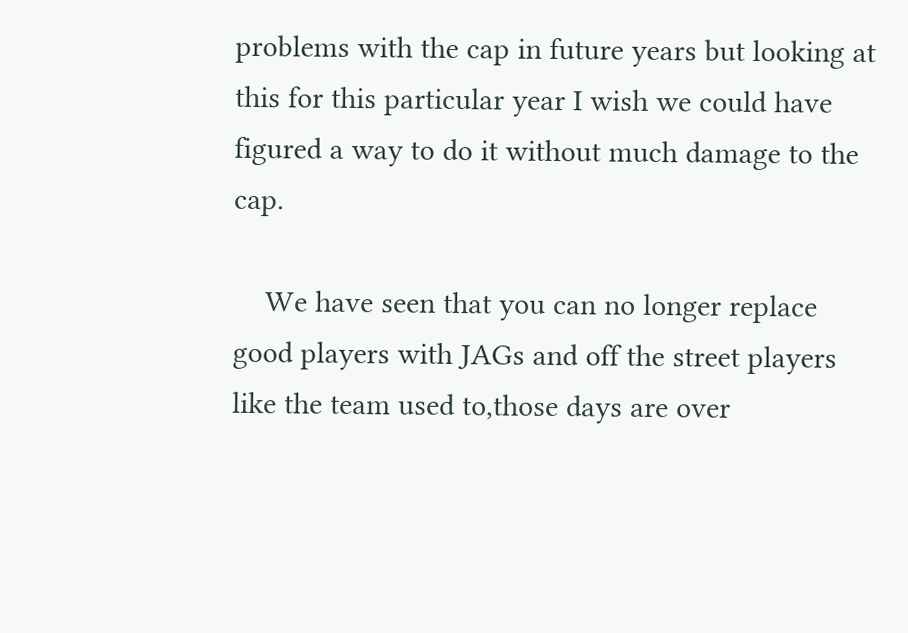problems with the cap in future years but looking at this for this particular year I wish we could have figured a way to do it without much damage to the cap.

    We have seen that you can no longer replace good players with JAGs and off the street players like the team used to,those days are over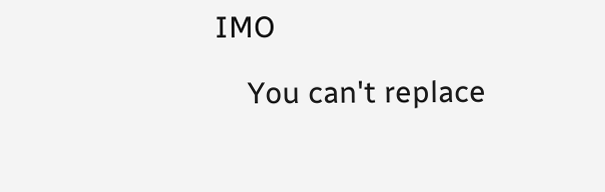IMO

    You can't replace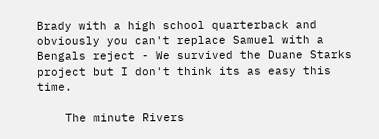Brady with a high school quarterback and obviously you can't replace Samuel with a Bengals reject - We survived the Duane Starks project but I don't think its as easy this time.

    The minute Rivers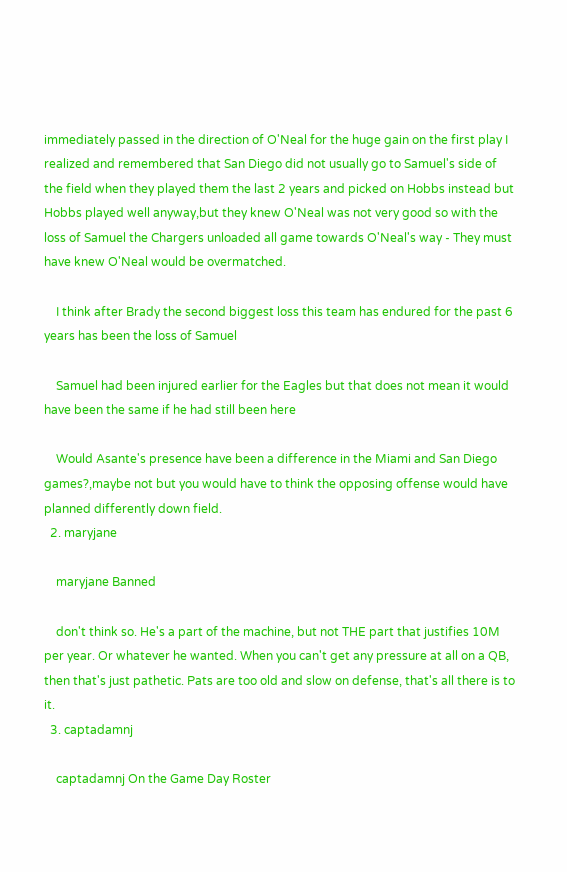immediately passed in the direction of O'Neal for the huge gain on the first play I realized and remembered that San Diego did not usually go to Samuel's side of the field when they played them the last 2 years and picked on Hobbs instead but Hobbs played well anyway,but they knew O'Neal was not very good so with the loss of Samuel the Chargers unloaded all game towards O'Neal's way - They must have knew O'Neal would be overmatched.

    I think after Brady the second biggest loss this team has endured for the past 6 years has been the loss of Samuel

    Samuel had been injured earlier for the Eagles but that does not mean it would have been the same if he had still been here

    Would Asante's presence have been a difference in the Miami and San Diego games?,maybe not but you would have to think the opposing offense would have planned differently down field.
  2. maryjane

    maryjane Banned

    don't think so. He's a part of the machine, but not THE part that justifies 10M per year. Or whatever he wanted. When you can't get any pressure at all on a QB, then that's just pathetic. Pats are too old and slow on defense, that's all there is to it.
  3. captadamnj

    captadamnj On the Game Day Roster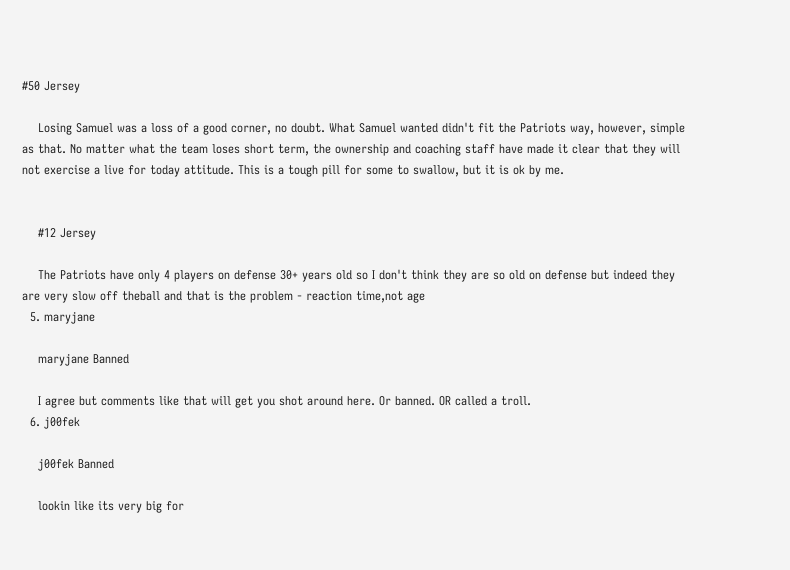#50 Jersey

    Losing Samuel was a loss of a good corner, no doubt. What Samuel wanted didn't fit the Patriots way, however, simple as that. No matter what the team loses short term, the ownership and coaching staff have made it clear that they will not exercise a live for today attitude. This is a tough pill for some to swallow, but it is ok by me.


    #12 Jersey

    The Patriots have only 4 players on defense 30+ years old so I don't think they are so old on defense but indeed they are very slow off theball and that is the problem - reaction time,not age
  5. maryjane

    maryjane Banned

    I agree but comments like that will get you shot around here. Or banned. OR called a troll.
  6. j00fek

    j00fek Banned

    lookin like its very big for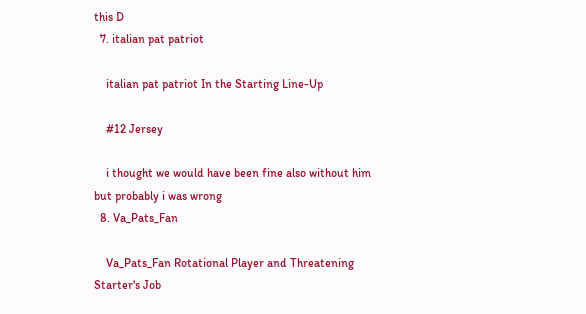this D
  7. italian pat patriot

    italian pat patriot In the Starting Line-Up

    #12 Jersey

    i thought we would have been fine also without him but probably i was wrong
  8. Va_Pats_Fan

    Va_Pats_Fan Rotational Player and Threatening Starter's Job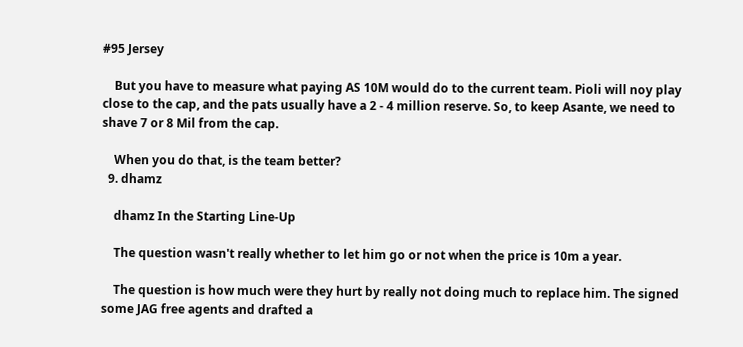#95 Jersey

    But you have to measure what paying AS 10M would do to the current team. Pioli will noy play close to the cap, and the pats usually have a 2 - 4 million reserve. So, to keep Asante, we need to shave 7 or 8 Mil from the cap.

    When you do that, is the team better?
  9. dhamz

    dhamz In the Starting Line-Up

    The question wasn't really whether to let him go or not when the price is 10m a year.

    The question is how much were they hurt by really not doing much to replace him. The signed some JAG free agents and drafted a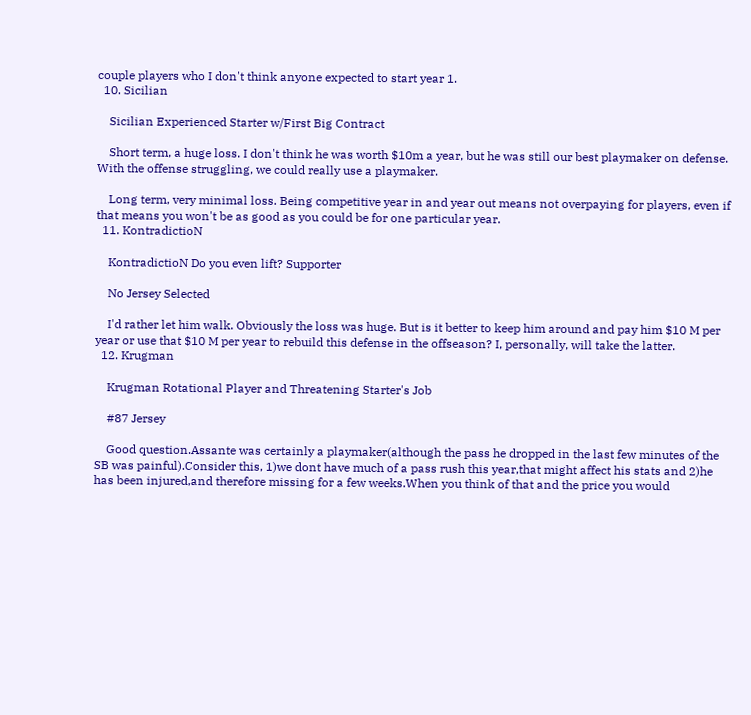couple players who I don't think anyone expected to start year 1.
  10. Sicilian

    Sicilian Experienced Starter w/First Big Contract

    Short term, a huge loss. I don't think he was worth $10m a year, but he was still our best playmaker on defense. With the offense struggling, we could really use a playmaker.

    Long term, very minimal loss. Being competitive year in and year out means not overpaying for players, even if that means you won't be as good as you could be for one particular year.
  11. KontradictioN

    KontradictioN Do you even lift? Supporter

    No Jersey Selected

    I'd rather let him walk. Obviously the loss was huge. But is it better to keep him around and pay him $10 M per year or use that $10 M per year to rebuild this defense in the offseason? I, personally, will take the latter.
  12. Krugman

    Krugman Rotational Player and Threatening Starter's Job

    #87 Jersey

    Good question.Assante was certainly a playmaker(although the pass he dropped in the last few minutes of the SB was painful).Consider this, 1)we dont have much of a pass rush this year,that might affect his stats and 2)he has been injured,and therefore missing for a few weeks.When you think of that and the price you would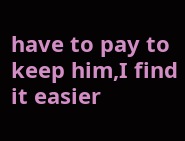have to pay to keep him,I find it easier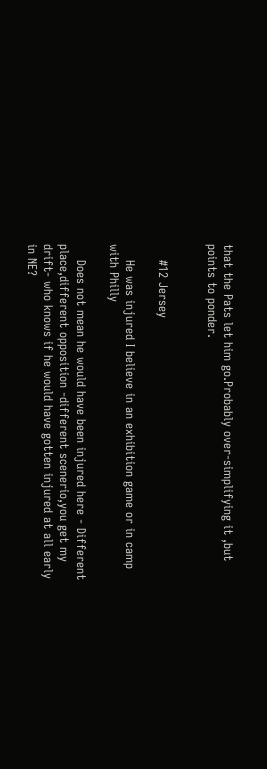that the Pats let him go.Probably over-simplifying it ,but points to ponder.


    #12 Jersey

    He was injured I believe in an exhibition game or in camp with Philly

    Does not mean he would have been injured here - Different place,different opposition -different scenerio,you get my drift- who knows if he would have gotten injured at all early in NE?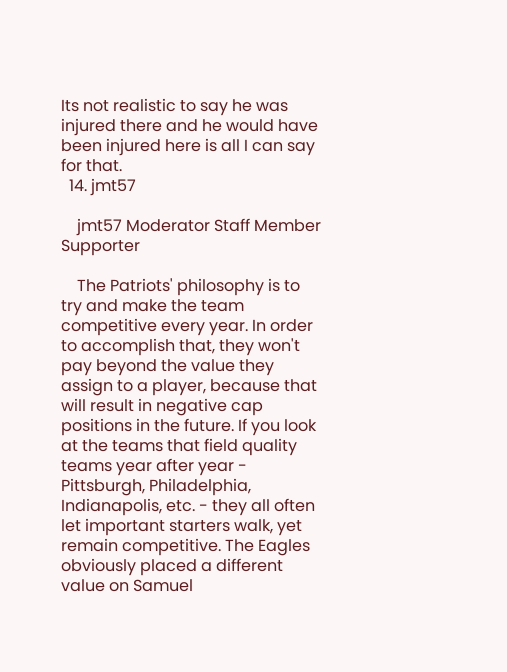Its not realistic to say he was injured there and he would have been injured here is all I can say for that.
  14. jmt57

    jmt57 Moderator Staff Member Supporter

    The Patriots' philosophy is to try and make the team competitive every year. In order to accomplish that, they won't pay beyond the value they assign to a player, because that will result in negative cap positions in the future. If you look at the teams that field quality teams year after year - Pittsburgh, Philadelphia, Indianapolis, etc. - they all often let important starters walk, yet remain competitive. The Eagles obviously placed a different value on Samuel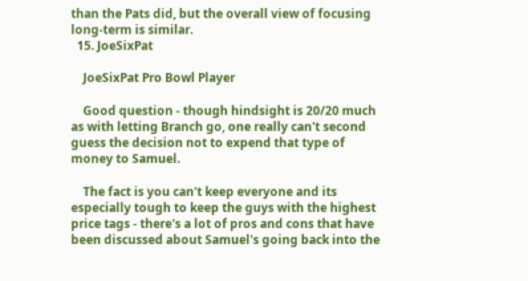than the Pats did, but the overall view of focusing long-term is similar.
  15. JoeSixPat

    JoeSixPat Pro Bowl Player

    Good question - though hindsight is 20/20 much as with letting Branch go, one really can't second guess the decision not to expend that type of money to Samuel.

    The fact is you can't keep everyone and its especially tough to keep the guys with the highest price tags - there's a lot of pros and cons that have been discussed about Samuel's going back into the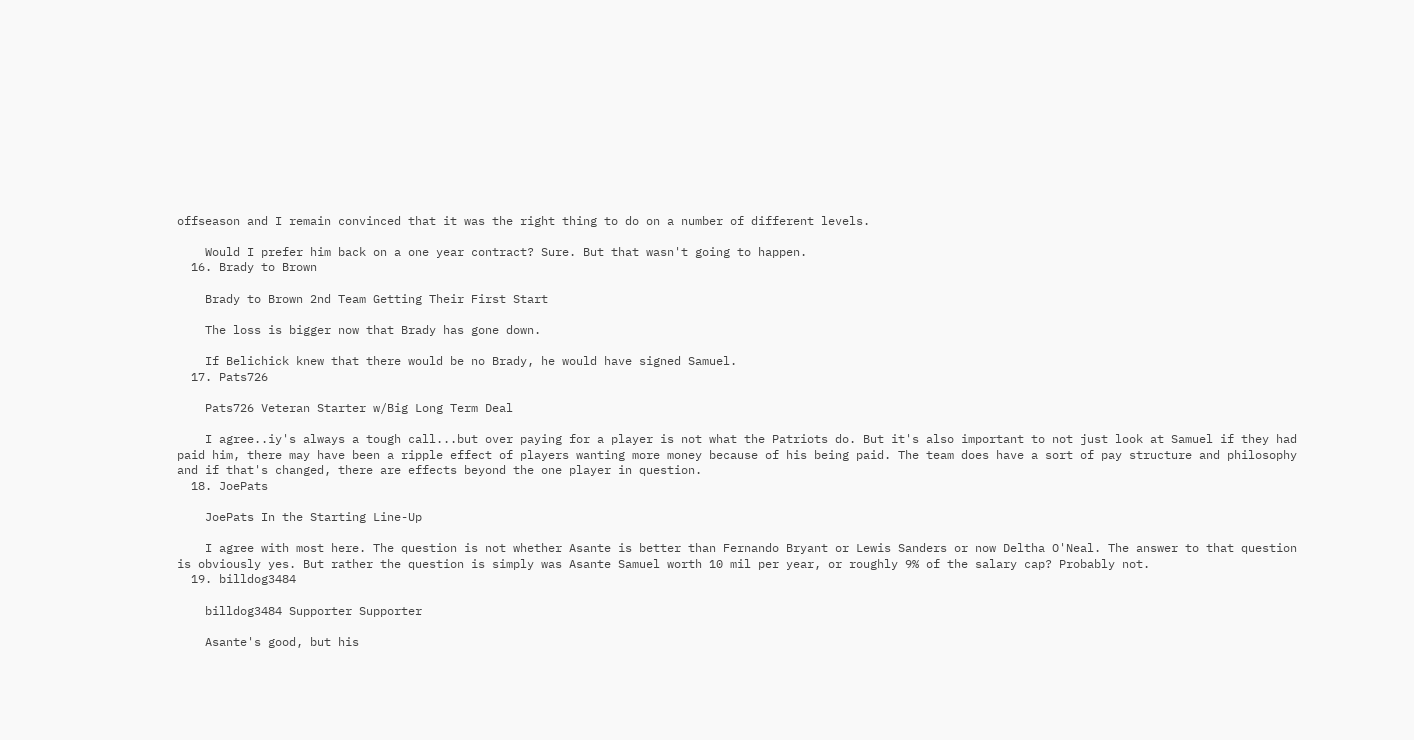offseason and I remain convinced that it was the right thing to do on a number of different levels.

    Would I prefer him back on a one year contract? Sure. But that wasn't going to happen.
  16. Brady to Brown

    Brady to Brown 2nd Team Getting Their First Start

    The loss is bigger now that Brady has gone down.

    If Belichick knew that there would be no Brady, he would have signed Samuel.
  17. Pats726

    Pats726 Veteran Starter w/Big Long Term Deal

    I agree..iy's always a tough call...but over paying for a player is not what the Patriots do. But it's also important to not just look at Samuel if they had paid him, there may have been a ripple effect of players wanting more money because of his being paid. The team does have a sort of pay structure and philosophy and if that's changed, there are effects beyond the one player in question.
  18. JoePats

    JoePats In the Starting Line-Up

    I agree with most here. The question is not whether Asante is better than Fernando Bryant or Lewis Sanders or now Deltha O'Neal. The answer to that question is obviously yes. But rather the question is simply was Asante Samuel worth 10 mil per year, or roughly 9% of the salary cap? Probably not.
  19. billdog3484

    billdog3484 Supporter Supporter

    Asante's good, but his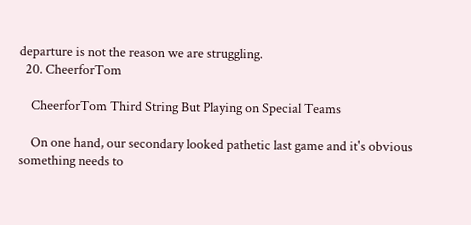departure is not the reason we are struggling.
  20. CheerforTom

    CheerforTom Third String But Playing on Special Teams

    On one hand, our secondary looked pathetic last game and it's obvious something needs to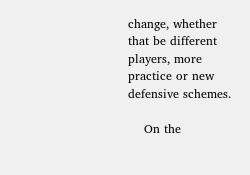change, whether that be different players, more practice or new defensive schemes.

    On the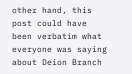other hand, this post could have been verbatim what everyone was saying about Deion Branch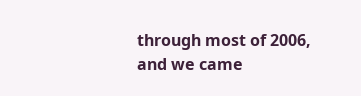through most of 2006, and we came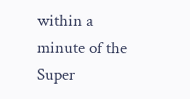within a minute of the Super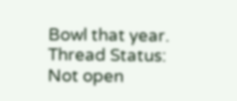Bowl that year.
Thread Status:
Not open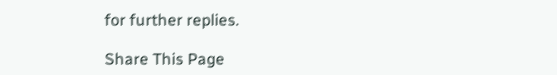for further replies.

Share This Page